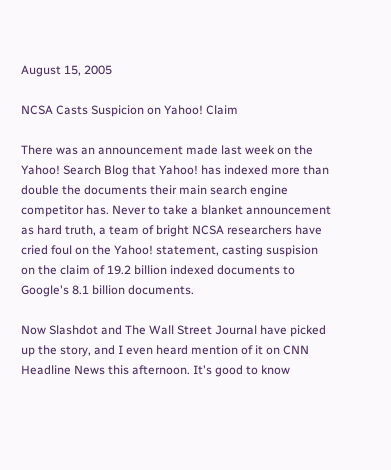August 15, 2005

NCSA Casts Suspicion on Yahoo! Claim

There was an announcement made last week on the Yahoo! Search Blog that Yahoo! has indexed more than double the documents their main search engine competitor has. Never to take a blanket announcement as hard truth, a team of bright NCSA researchers have cried foul on the Yahoo! statement, casting suspision on the claim of 19.2 billion indexed documents to Google's 8.1 billion documents.

Now Slashdot and The Wall Street Journal have picked up the story, and I even heard mention of it on CNN Headline News this afternoon. It's good to know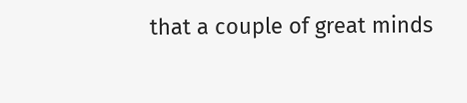that a couple of great minds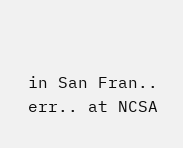in San Fran.. err.. at NCSA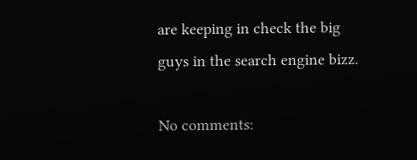are keeping in check the big guys in the search engine bizz.

No comments: